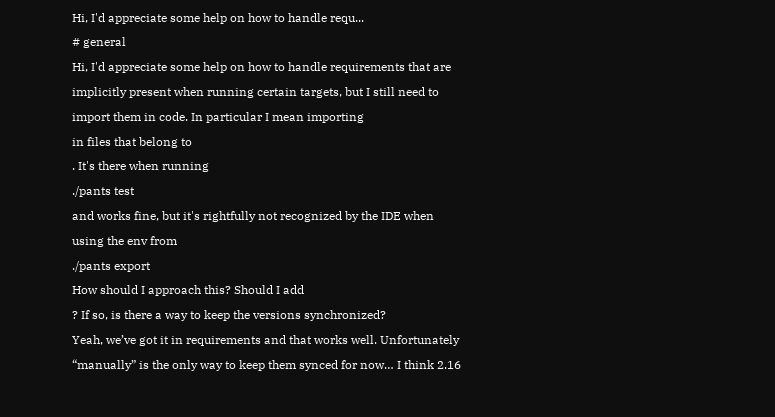Hi, I'd appreciate some help on how to handle requ...
# general
Hi, I'd appreciate some help on how to handle requirements that are implicitly present when running certain targets, but I still need to import them in code. In particular I mean importing
in files that belong to
. It's there when running
./pants test
and works fine, but it's rightfully not recognized by the IDE when using the env from
./pants export
How should I approach this? Should I add
? If so, is there a way to keep the versions synchronized?
Yeah, we’ve got it in requirements and that works well. Unfortunately “manually” is the only way to keep them synced for now… I think 2.16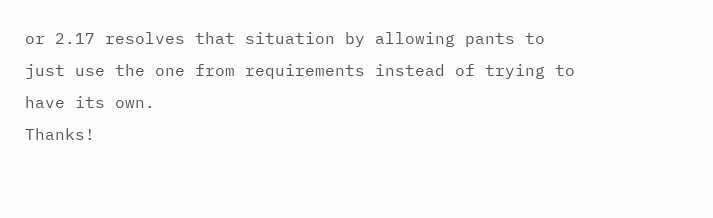or 2.17 resolves that situation by allowing pants to just use the one from requirements instead of trying to have its own.
Thanks!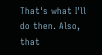That's what I'll do then. Also, that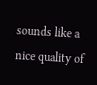sounds like a nice quality of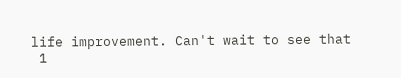life improvement. Can't wait to see that
 1